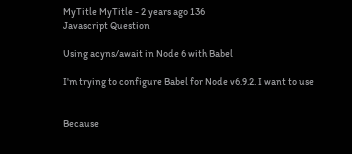MyTitle MyTitle - 2 years ago 136
Javascript Question

Using acyns/await in Node 6 with Babel

I'm trying to configure Babel for Node v6.9.2. I want to use


Because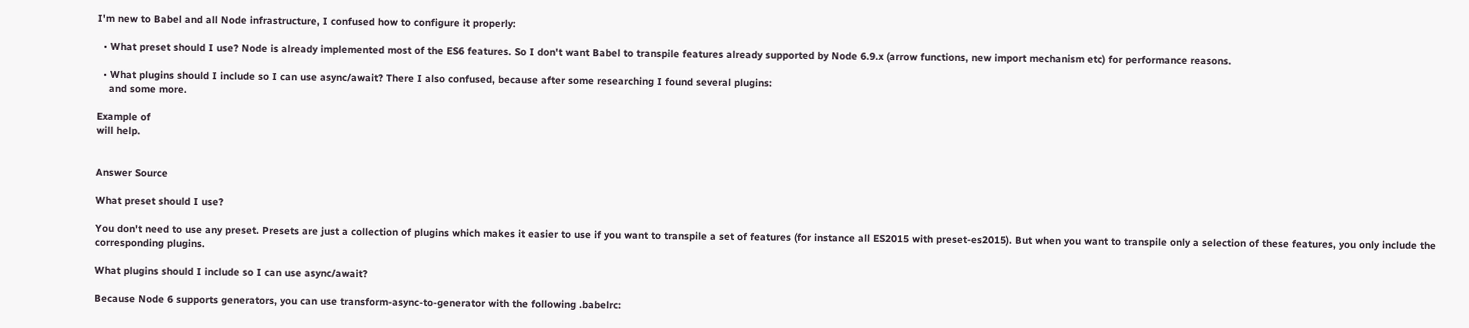I'm new to Babel and all Node infrastructure, I confused how to configure it properly:

  • What preset should I use? Node is already implemented most of the ES6 features. So I don't want Babel to transpile features already supported by Node 6.9.x (arrow functions, new import mechanism etc) for performance reasons.

  • What plugins should I include so I can use async/await? There I also confused, because after some researching I found several plugins:
    and some more.

Example of
will help.


Answer Source

What preset should I use?

You don't need to use any preset. Presets are just a collection of plugins which makes it easier to use if you want to transpile a set of features (for instance all ES2015 with preset-es2015). But when you want to transpile only a selection of these features, you only include the corresponding plugins.

What plugins should I include so I can use async/await?

Because Node 6 supports generators, you can use transform-async-to-generator with the following .babelrc: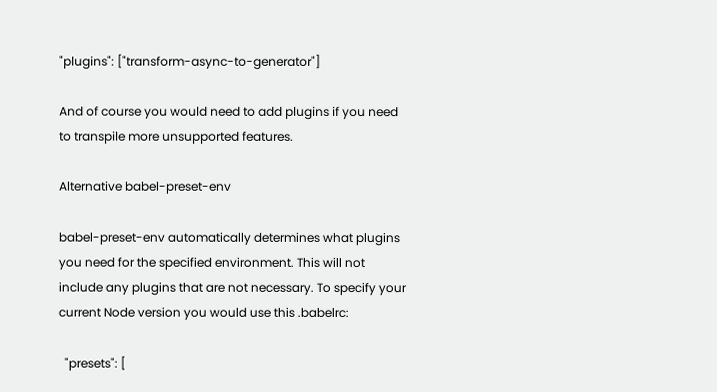"plugins": ["transform-async-to-generator"]

And of course you would need to add plugins if you need to transpile more unsupported features.

Alternative babel-preset-env

babel-preset-env automatically determines what plugins you need for the specified environment. This will not include any plugins that are not necessary. To specify your current Node version you would use this .babelrc:

  "presets": [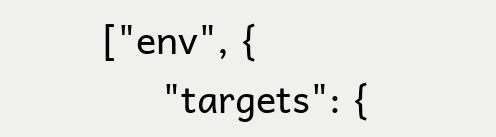["env", {
      "targets": {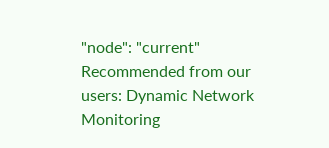"node": "current"
Recommended from our users: Dynamic Network Monitoring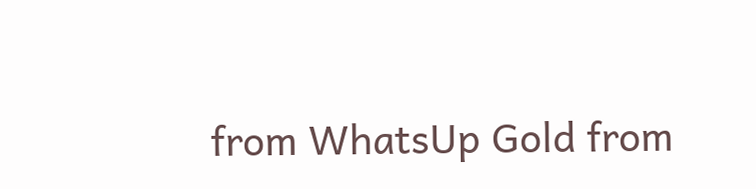from WhatsUp Gold from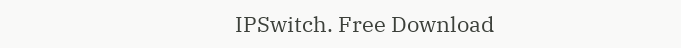IPSwitch. Free Download